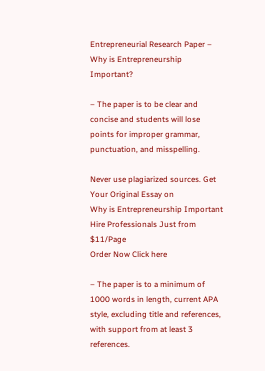Entrepreneurial Research Paper – Why is Entrepreneurship Important?

– The paper is to be clear and concise and students will lose points for improper grammar, punctuation, and misspelling.

Never use plagiarized sources. Get Your Original Essay on
Why is Entrepreneurship Important
Hire Professionals Just from $11/Page
Order Now Click here

– The paper is to a minimum of 1000 words in length, current APA style, excluding title and references, with support from at least 3 references.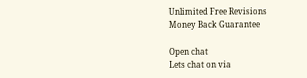Unlimited Free Revisions
Money Back Guarantee

Open chat
Lets chat on via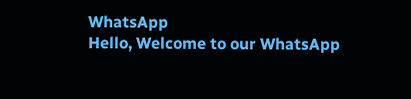WhatsApp
Hello, Welcome to our WhatsApp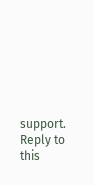support. Reply to this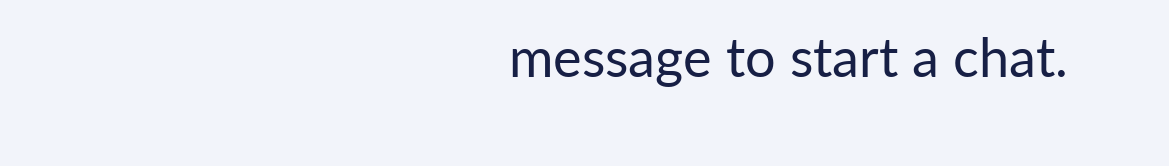message to start a chat.